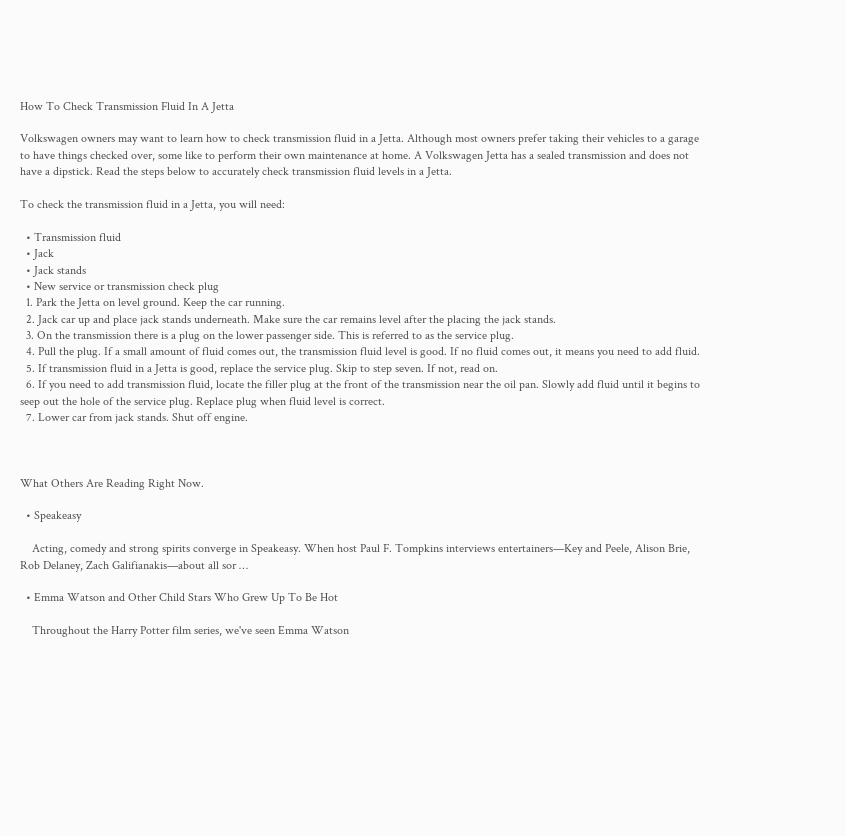How To Check Transmission Fluid In A Jetta

Volkswagen owners may want to learn how to check transmission fluid in a Jetta. Although most owners prefer taking their vehicles to a garage to have things checked over, some like to perform their own maintenance at home. A Volkswagen Jetta has a sealed transmission and does not have a dipstick. Read the steps below to accurately check transmission fluid levels in a Jetta.

To check the transmission fluid in a Jetta, you will need:

  • Transmission fluid
  • Jack
  • Jack stands
  • New service or transmission check plug
  1. Park the Jetta on level ground. Keep the car running.
  2. Jack car up and place jack stands underneath. Make sure the car remains level after the placing the jack stands.
  3. On the transmission there is a plug on the lower passenger side. This is referred to as the service plug.
  4. Pull the plug. If a small amount of fluid comes out, the transmission fluid level is good. If no fluid comes out, it means you need to add fluid.
  5. If transmission fluid in a Jetta is good, replace the service plug. Skip to step seven. If not, read on.
  6. If you need to add transmission fluid, locate the filler plug at the front of the transmission near the oil pan. Slowly add fluid until it begins to seep out the hole of the service plug. Replace plug when fluid level is correct.
  7. Lower car from jack stands. Shut off engine.



What Others Are Reading Right Now.

  • Speakeasy

    Acting, comedy and strong spirits converge in Speakeasy. When host Paul F. Tompkins interviews entertainers—Key and Peele, Alison Brie, Rob Delaney, Zach Galifianakis—about all sor …

  • Emma Watson and Other Child Stars Who Grew Up To Be Hot

    Throughout the Harry Potter film series, we've seen Emma Watson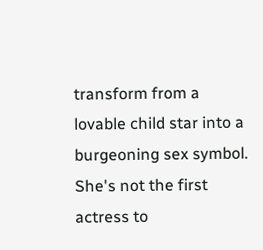transform from a lovable child star into a burgeoning sex symbol. She's not the first actress to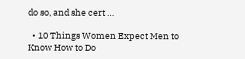do so, and she cert …

  • 10 Things Women Expect Men to Know How to Do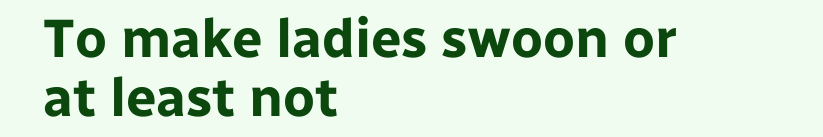To make ladies swoon or at least not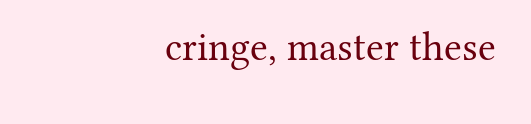cringe, master these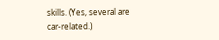skills. (Yes, several are car-related.)